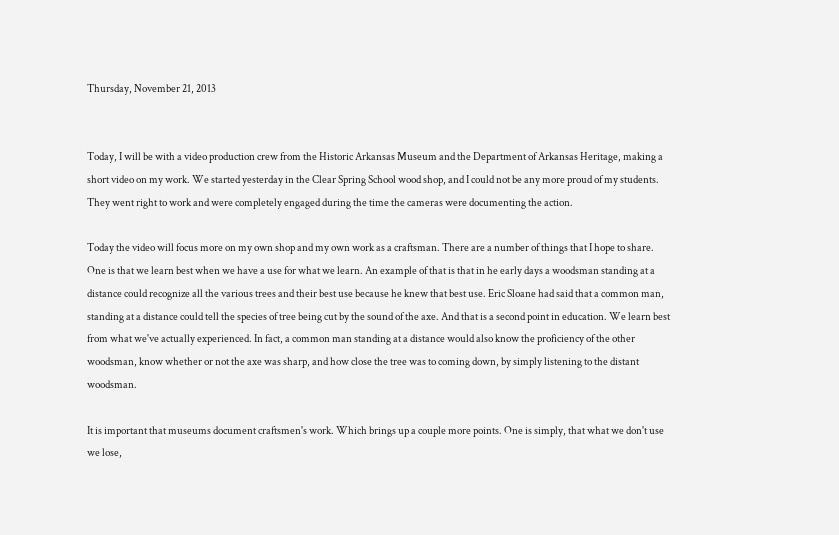Thursday, November 21, 2013


Today, I will be with a video production crew from the Historic Arkansas Museum and the Department of Arkansas Heritage, making a short video on my work. We started yesterday in the Clear Spring School wood shop, and I could not be any more proud of my students. They went right to work and were completely engaged during the time the cameras were documenting the action.

Today the video will focus more on my own shop and my own work as a craftsman. There are a number of things that I hope to share. One is that we learn best when we have a use for what we learn. An example of that is that in he early days a woodsman standing at a distance could recognize all the various trees and their best use because he knew that best use. Eric Sloane had said that a common man, standing at a distance could tell the species of tree being cut by the sound of the axe. And that is a second point in education. We learn best from what we've actually experienced. In fact, a common man standing at a distance would also know the proficiency of the other woodsman, know whether or not the axe was sharp, and how close the tree was to coming down, by simply listening to the distant woodsman.

It is important that museums document craftsmen's work. Which brings up a couple more points. One is simply, that what we don't use we lose,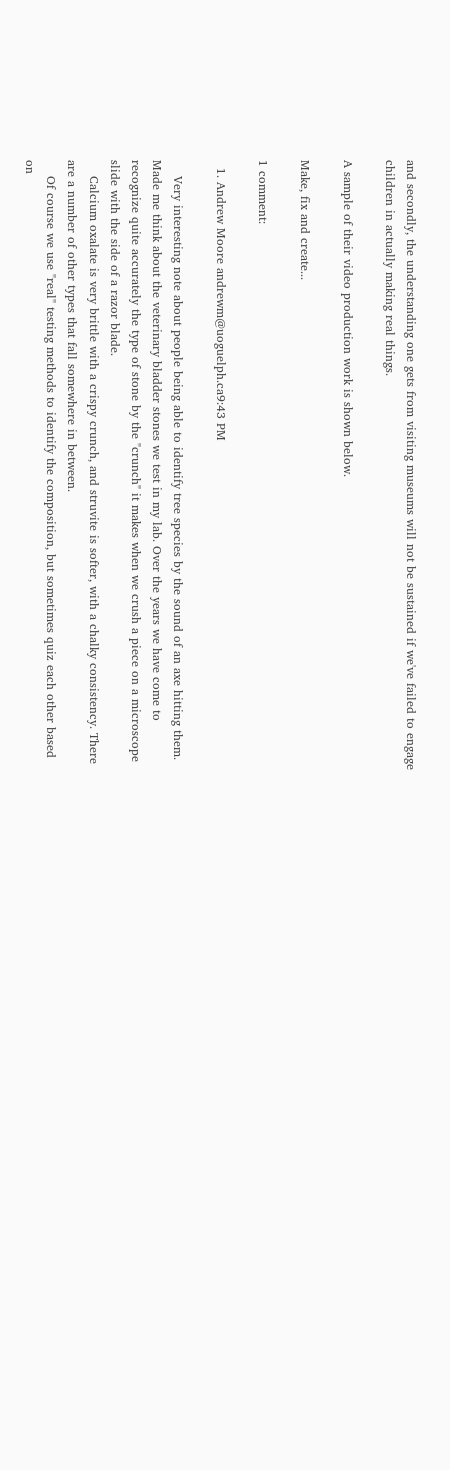and secondly, the understanding one gets from visiting museums will not be sustained if we've failed to engage children in actually making real things.

A sample of their video production work is shown below.

Make, fix and create...

1 comment:

  1. Andrew Moore andrewm@uoguelph.ca9:43 PM

    Very interesting note about people being able to identify tree species by the sound of an axe hitting them. Made me think about the veterinary bladder stones we test in my lab. Over the years we have come to recognize quite accurately the type of stone by the "crunch" it makes when we crush a piece on a microscope slide with the side of a razor blade.
    Calcium oxalate is very brittle with a crispy crunch, and struvite is softer, with a chalky consistency. There are a number of other types that fall somewhere in between.
    Of course we use "real" testing methods to identify the composition, but sometimes quiz each other based on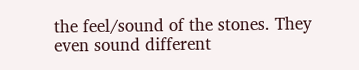the feel/sound of the stones. They even sound different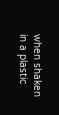when shaken in a plastic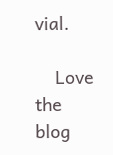vial.

    Love the blog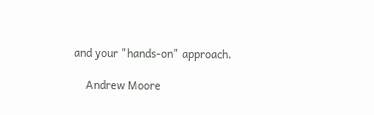and your "hands-on" approach.

    Andrew Moore